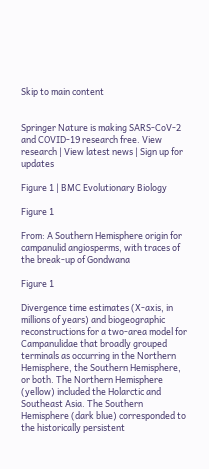Skip to main content


Springer Nature is making SARS-CoV-2 and COVID-19 research free. View research | View latest news | Sign up for updates

Figure 1 | BMC Evolutionary Biology

Figure 1

From: A Southern Hemisphere origin for campanulid angiosperms, with traces of the break-up of Gondwana

Figure 1

Divergence time estimates (X-axis, in millions of years) and biogeographic reconstructions for a two-area model for Campanulidae that broadly grouped terminals as occurring in the Northern Hemisphere, the Southern Hemisphere, or both. The Northern Hemisphere (yellow) included the Holarctic and Southeast Asia. The Southern Hemisphere (dark blue) corresponded to the historically persistent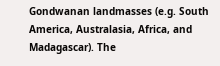Gondwanan landmasses (e.g. South America, Australasia, Africa, and Madagascar). The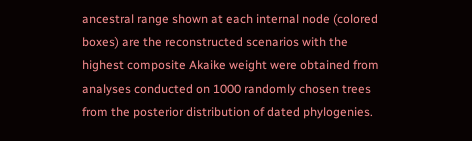ancestral range shown at each internal node (colored boxes) are the reconstructed scenarios with the highest composite Akaike weight were obtained from analyses conducted on 1000 randomly chosen trees from the posterior distribution of dated phylogenies.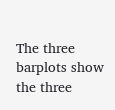The three barplots show the three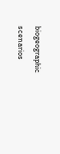biogeographic scenarios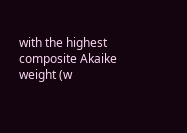with the highest composite Akaike weight (w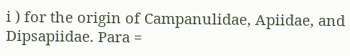i ) for the origin of Campanulidae, Apiidae, and Dipsapiidae. Para =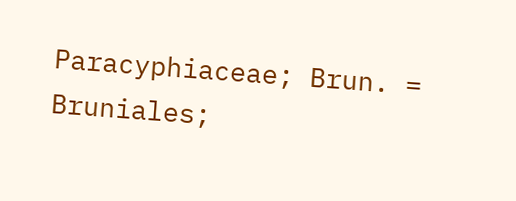Paracyphiaceae; Brun. = Bruniales;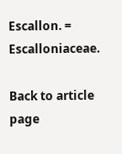Escallon. = Escalloniaceae.

Back to article page